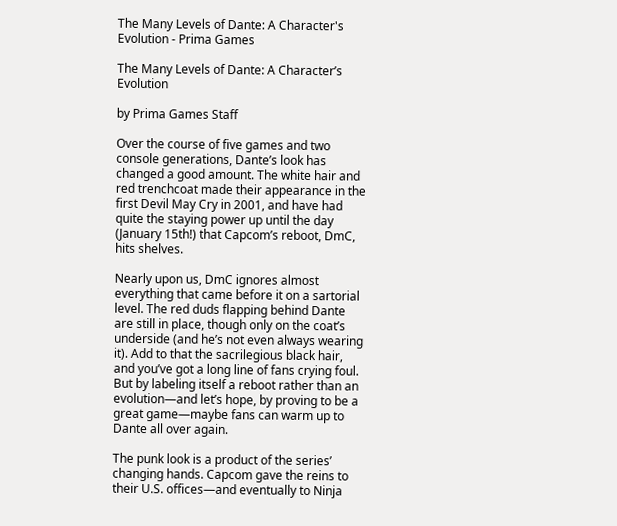The Many Levels of Dante: A Character's Evolution - Prima Games

The Many Levels of Dante: A Character’s Evolution

by Prima Games Staff

Over the course of five games and two console generations, Dante’s look has changed a good amount. The white hair and red trenchcoat made their appearance in the first Devil May Cry in 2001, and have had quite the staying power up until the day (January 15th!) that Capcom’s reboot, DmC, hits shelves.

Nearly upon us, DmC ignores almost everything that came before it on a sartorial level. The red duds flapping behind Dante are still in place, though only on the coat’s underside (and he’s not even always wearing it). Add to that the sacrilegious black hair, and you’ve got a long line of fans crying foul. But by labeling itself a reboot rather than an evolution—and let’s hope, by proving to be a great game—maybe fans can warm up to Dante all over again.

The punk look is a product of the series’ changing hands. Capcom gave the reins to their U.S. offices—and eventually to Ninja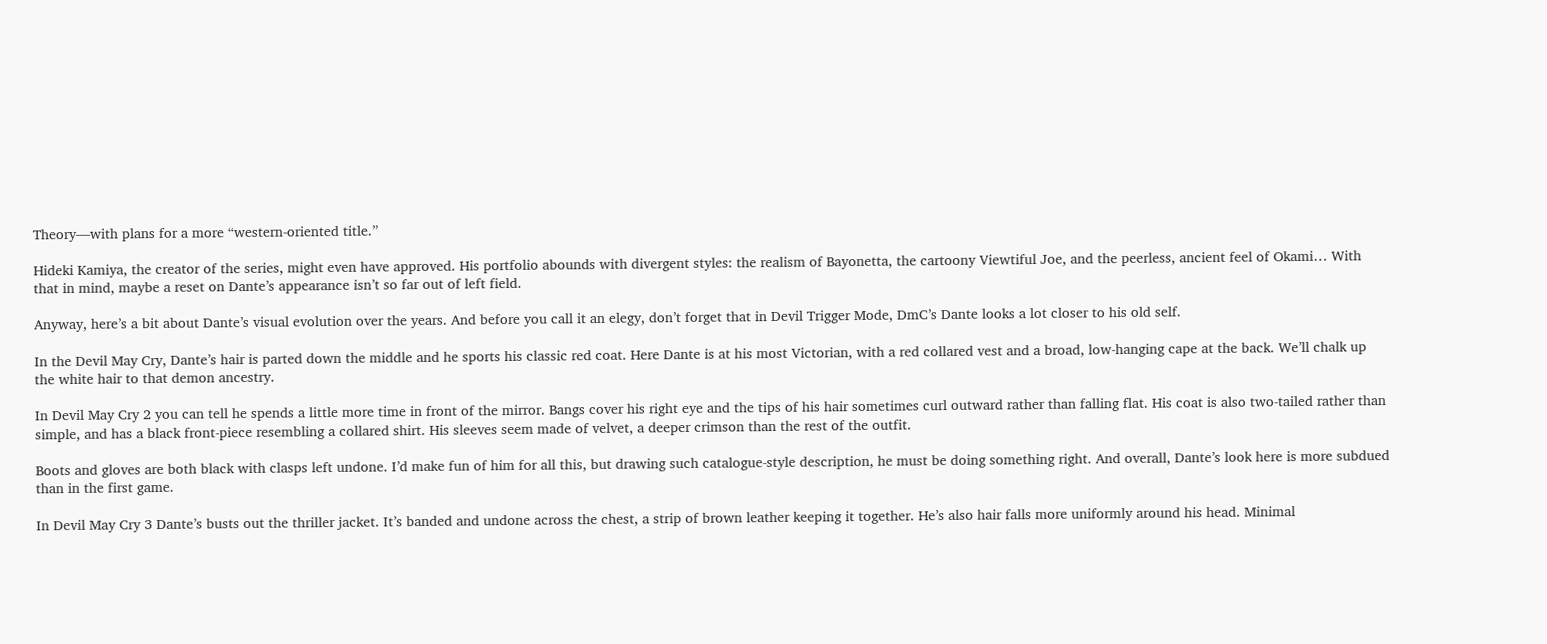Theory—with plans for a more “western-oriented title.”

Hideki Kamiya, the creator of the series, might even have approved. His portfolio abounds with divergent styles: the realism of Bayonetta, the cartoony Viewtiful Joe, and the peerless, ancient feel of Okami… With that in mind, maybe a reset on Dante’s appearance isn’t so far out of left field.

Anyway, here’s a bit about Dante’s visual evolution over the years. And before you call it an elegy, don’t forget that in Devil Trigger Mode, DmC’s Dante looks a lot closer to his old self.

In the Devil May Cry, Dante’s hair is parted down the middle and he sports his classic red coat. Here Dante is at his most Victorian, with a red collared vest and a broad, low-hanging cape at the back. We’ll chalk up the white hair to that demon ancestry.

In Devil May Cry 2 you can tell he spends a little more time in front of the mirror. Bangs cover his right eye and the tips of his hair sometimes curl outward rather than falling flat. His coat is also two-tailed rather than simple, and has a black front-piece resembling a collared shirt. His sleeves seem made of velvet, a deeper crimson than the rest of the outfit.

Boots and gloves are both black with clasps left undone. I’d make fun of him for all this, but drawing such catalogue-style description, he must be doing something right. And overall, Dante’s look here is more subdued than in the first game.

In Devil May Cry 3 Dante’s busts out the thriller jacket. It’s banded and undone across the chest, a strip of brown leather keeping it together. He’s also hair falls more uniformly around his head. Minimal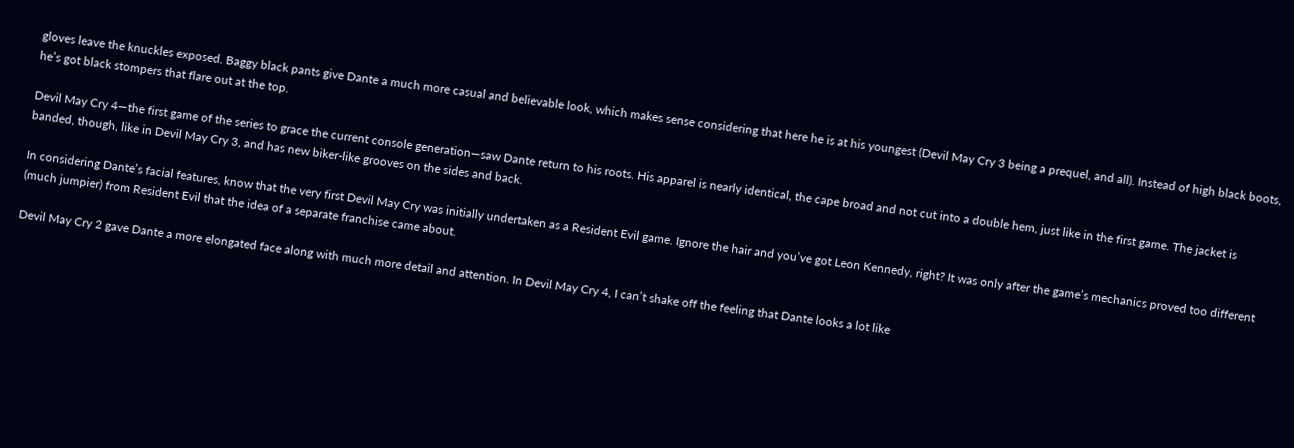gloves leave the knuckles exposed. Baggy black pants give Dante a much more casual and believable look, which makes sense considering that here he is at his youngest (Devil May Cry 3 being a prequel, and all). Instead of high black boots, he’s got black stompers that flare out at the top.

Devil May Cry 4—the first game of the series to grace the current console generation—saw Dante return to his roots. His apparel is nearly identical, the cape broad and not cut into a double hem, just like in the first game. The jacket is banded, though, like in Devil May Cry 3, and has new biker-like grooves on the sides and back.

In considering Dante’s facial features, know that the very first Devil May Cry was initially undertaken as a Resident Evil game. Ignore the hair and you’ve got Leon Kennedy, right? It was only after the game’s mechanics proved too different (much jumpier) from Resident Evil that the idea of a separate franchise came about.

Devil May Cry 2 gave Dante a more elongated face along with much more detail and attention. In Devil May Cry 4, I can’t shake off the feeling that Dante looks a lot like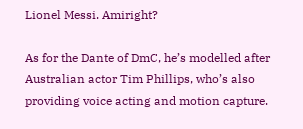Lionel Messi. Amiright?

As for the Dante of DmC, he’s modelled after Australian actor Tim Phillips, who’s also providing voice acting and motion capture.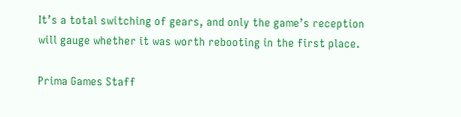It’s a total switching of gears, and only the game’s reception will gauge whether it was worth rebooting in the first place.

Prima Games Staff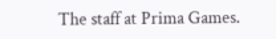The staff at Prima Games.